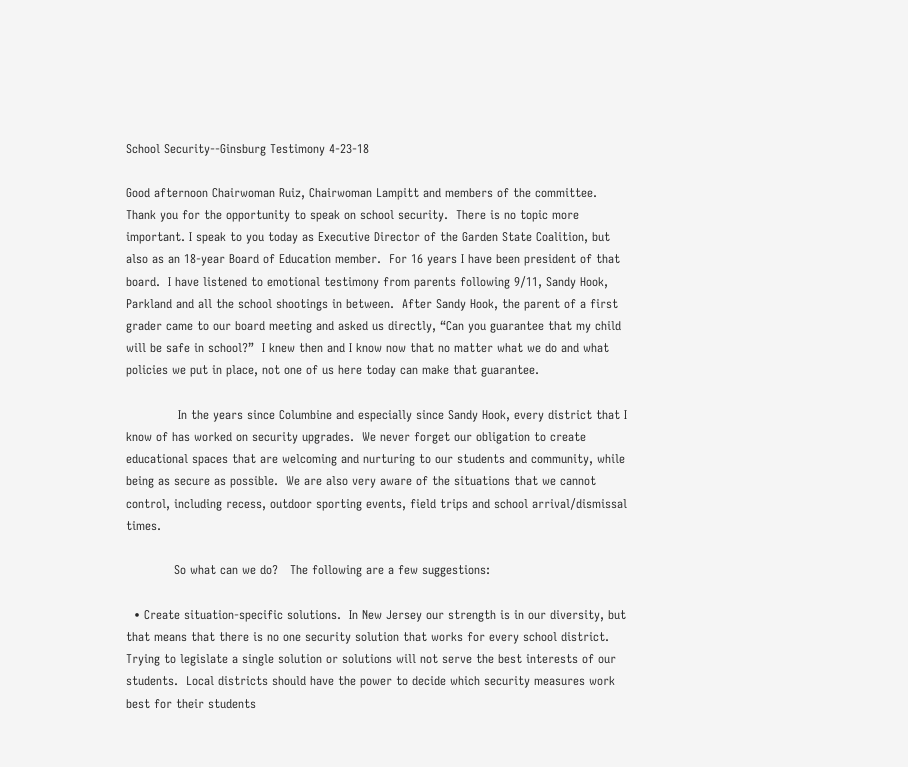School Security--Ginsburg Testimony 4-23-18

Good afternoon Chairwoman Ruiz, Chairwoman Lampitt and members of the committee.  Thank you for the opportunity to speak on school security.  There is no topic more important. I speak to you today as Executive Director of the Garden State Coalition, but also as an 18-year Board of Education member.  For 16 years I have been president of that board.  I have listened to emotional testimony from parents following 9/11, Sandy Hook, Parkland and all the school shootings in between.  After Sandy Hook, the parent of a first grader came to our board meeting and asked us directly, “Can you guarantee that my child will be safe in school?”  I knew then and I know now that no matter what we do and what policies we put in place, not one of us here today can make that guarantee.

             In the years since Columbine and especially since Sandy Hook, every district that I know of has worked on security upgrades.  We never forget our obligation to create educational spaces that are welcoming and nurturing to our students and community, while being as secure as possible.  We are also very aware of the situations that we cannot control, including recess, outdoor sporting events, field trips and school arrival/dismissal times.

            So what can we do?   The following are a few suggestions:

  • Create situation-specific solutions.  In New Jersey our strength is in our diversity, but that means that there is no one security solution that works for every school district.  Trying to legislate a single solution or solutions will not serve the best interests of our students.  Local districts should have the power to decide which security measures work best for their students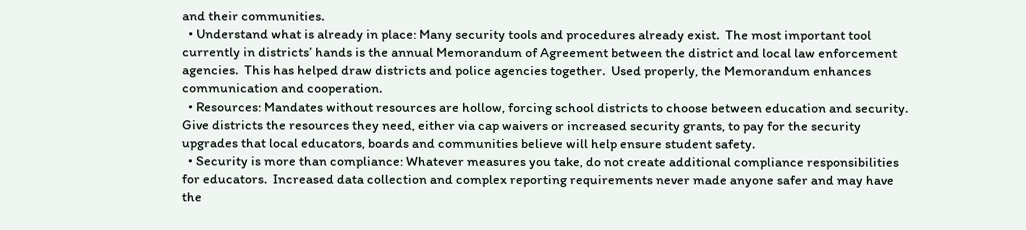and their communities.
  • Understand what is already in place: Many security tools and procedures already exist.  The most important tool currently in districts’ hands is the annual Memorandum of Agreement between the district and local law enforcement agencies.  This has helped draw districts and police agencies together.  Used properly, the Memorandum enhances communication and cooperation.
  • Resources: Mandates without resources are hollow, forcing school districts to choose between education and security.  Give districts the resources they need, either via cap waivers or increased security grants, to pay for the security upgrades that local educators, boards and communities believe will help ensure student safety.
  • Security is more than compliance: Whatever measures you take, do not create additional compliance responsibilities for educators.  Increased data collection and complex reporting requirements never made anyone safer and may have the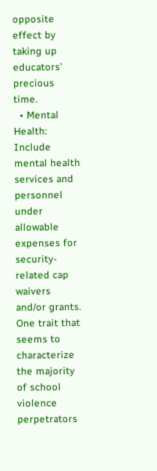opposite effect by taking up educators’ precious time.
  • Mental Health: Include mental health services and personnel under allowable expenses for security-related cap waivers and/or grants.  One trait that seems to characterize the majority of school violence perpetrators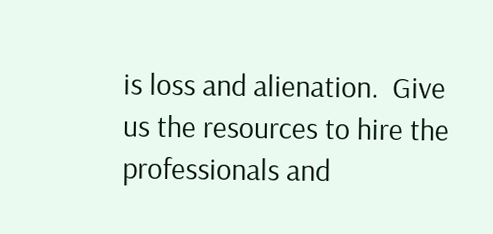is loss and alienation.  Give us the resources to hire the professionals and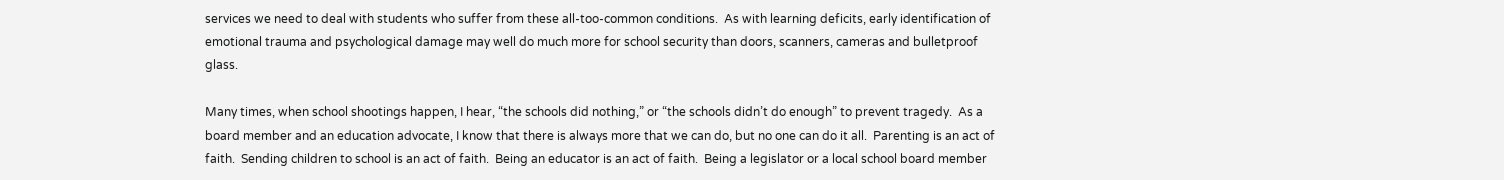services we need to deal with students who suffer from these all-too-common conditions.  As with learning deficits, early identification of emotional trauma and psychological damage may well do much more for school security than doors, scanners, cameras and bulletproof glass.

Many times, when school shootings happen, I hear, “the schools did nothing,” or “the schools didn’t do enough” to prevent tragedy.  As a board member and an education advocate, I know that there is always more that we can do, but no one can do it all.  Parenting is an act of faith.  Sending children to school is an act of faith.  Being an educator is an act of faith.  Being a legislator or a local school board member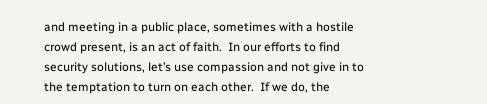and meeting in a public place, sometimes with a hostile crowd present, is an act of faith.  In our efforts to find security solutions, let’s use compassion and not give in to the temptation to turn on each other.  If we do, the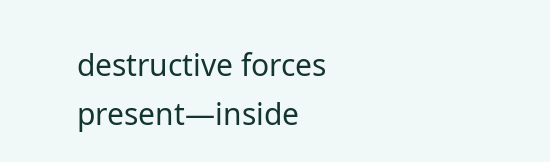destructive forces present—inside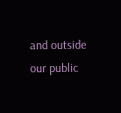and outside our public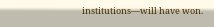institutions—will have won.